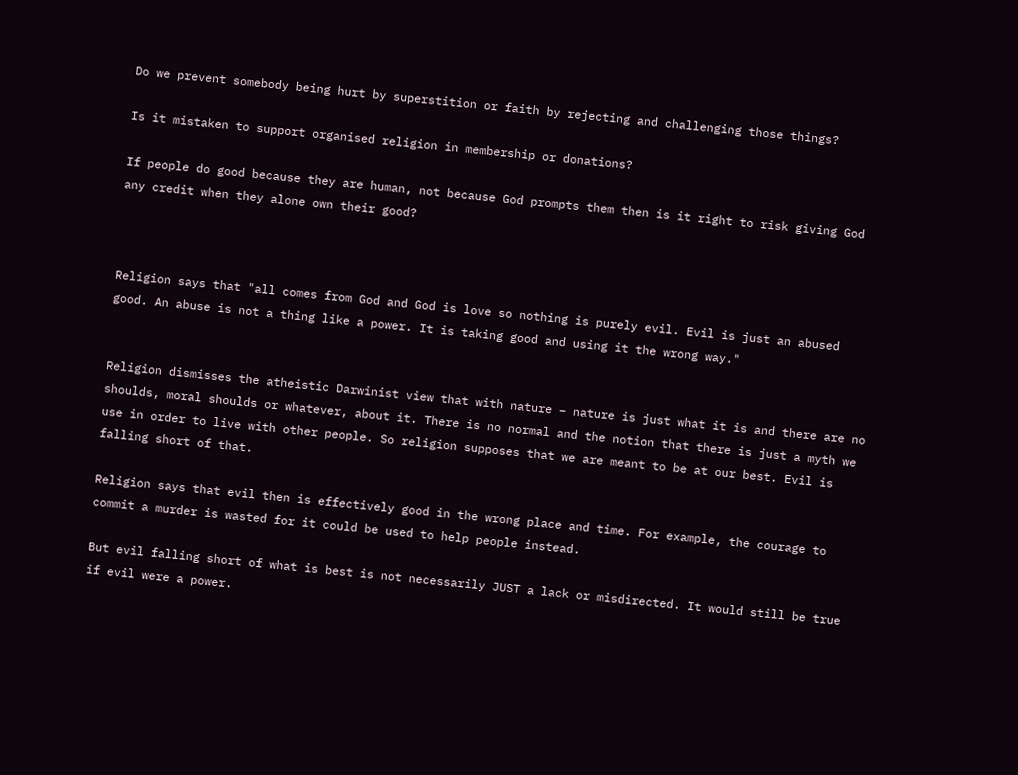Do we prevent somebody being hurt by superstition or faith by rejecting and challenging those things?

Is it mistaken to support organised religion in membership or donations?

If people do good because they are human, not because God prompts them then is it right to risk giving God any credit when they alone own their good?



Religion says that "all comes from God and God is love so nothing is purely evil. Evil is just an abused good. An abuse is not a thing like a power. It is taking good and using it the wrong way."


Religion dismisses the atheistic Darwinist view that with nature – nature is just what it is and there are no shoulds, moral shoulds or whatever, about it. There is no normal and the notion that there is just a myth we use in order to live with other people. So religion supposes that we are meant to be at our best. Evil is falling short of that.

Religion says that evil then is effectively good in the wrong place and time. For example, the courage to commit a murder is wasted for it could be used to help people instead.

But evil falling short of what is best is not necessarily JUST a lack or misdirected. It would still be true if evil were a power.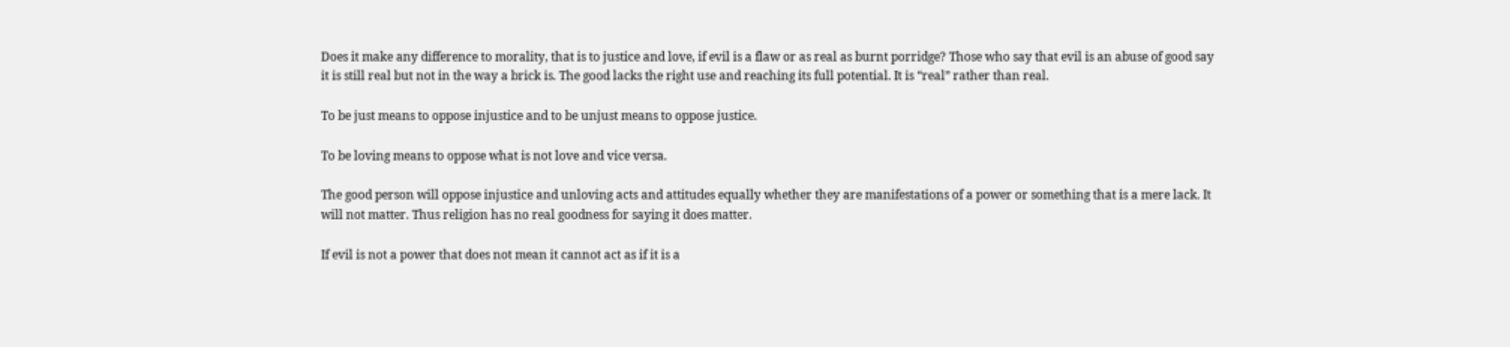Does it make any difference to morality, that is to justice and love, if evil is a flaw or as real as burnt porridge? Those who say that evil is an abuse of good say it is still real but not in the way a brick is. The good lacks the right use and reaching its full potential. It is “real” rather than real.

To be just means to oppose injustice and to be unjust means to oppose justice.

To be loving means to oppose what is not love and vice versa.

The good person will oppose injustice and unloving acts and attitudes equally whether they are manifestations of a power or something that is a mere lack. It will not matter. Thus religion has no real goodness for saying it does matter.

If evil is not a power that does not mean it cannot act as if it is a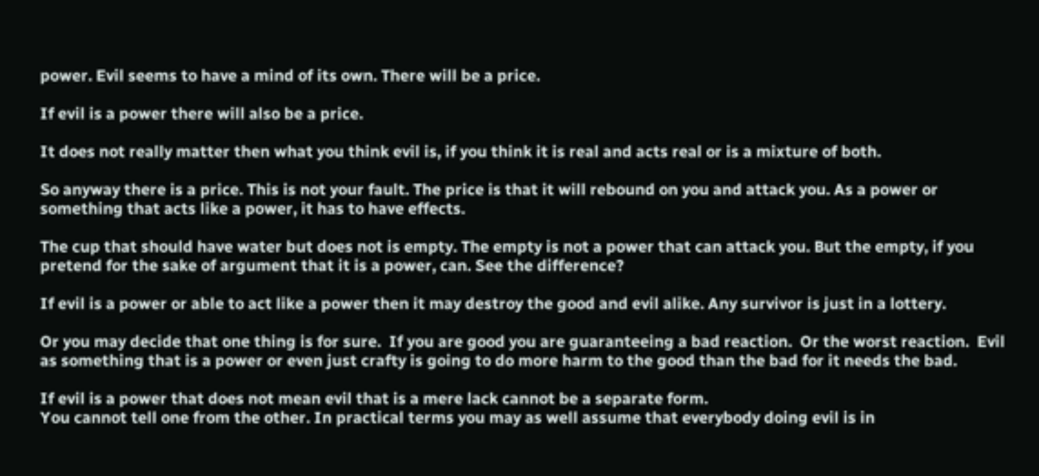power. Evil seems to have a mind of its own. There will be a price.

If evil is a power there will also be a price.

It does not really matter then what you think evil is, if you think it is real and acts real or is a mixture of both.

So anyway there is a price. This is not your fault. The price is that it will rebound on you and attack you. As a power or something that acts like a power, it has to have effects.

The cup that should have water but does not is empty. The empty is not a power that can attack you. But the empty, if you pretend for the sake of argument that it is a power, can. See the difference?

If evil is a power or able to act like a power then it may destroy the good and evil alike. Any survivor is just in a lottery.

Or you may decide that one thing is for sure.  If you are good you are guaranteeing a bad reaction.  Or the worst reaction.  Evil as something that is a power or even just crafty is going to do more harm to the good than the bad for it needs the bad.

If evil is a power that does not mean evil that is a mere lack cannot be a separate form.
You cannot tell one from the other. In practical terms you may as well assume that everybody doing evil is in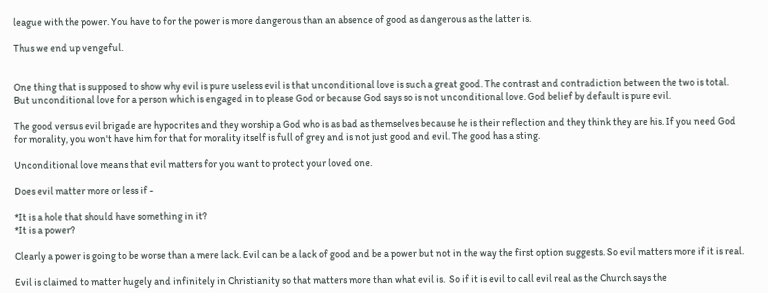league with the power. You have to for the power is more dangerous than an absence of good as dangerous as the latter is.

Thus we end up vengeful.


One thing that is supposed to show why evil is pure useless evil is that unconditional love is such a great good. The contrast and contradiction between the two is total. But unconditional love for a person which is engaged in to please God or because God says so is not unconditional love. God belief by default is pure evil.

The good versus evil brigade are hypocrites and they worship a God who is as bad as themselves because he is their reflection and they think they are his. If you need God for morality, you won't have him for that for morality itself is full of grey and is not just good and evil. The good has a sting.

Unconditional love means that evil matters for you want to protect your loved one.

Does evil matter more or less if -

*It is a hole that should have something in it?
*It is a power?

Clearly a power is going to be worse than a mere lack. Evil can be a lack of good and be a power but not in the way the first option suggests. So evil matters more if it is real.

Evil is claimed to matter hugely and infinitely in Christianity so that matters more than what evil is.  So if it is evil to call evil real as the Church says the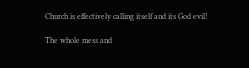Church is effectively calling itself and its God evil!

The whole mess and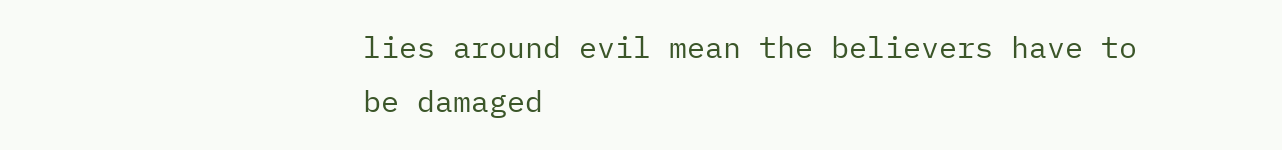lies around evil mean the believers have to be damaged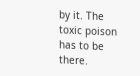by it. The toxic poison has to be there.